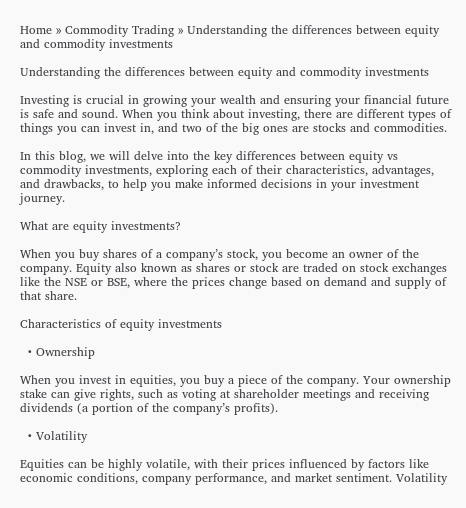Home » Commodity Trading » Understanding the differences between equity and commodity investments

Understanding the differences between equity and commodity investments

Investing is crucial in growing your wealth and ensuring your financial future is safe and sound. When you think about investing, there are different types of things you can invest in, and two of the big ones are stocks and commodities.

In this blog, we will delve into the key differences between equity vs commodity investments, exploring each of their characteristics, advantages, and drawbacks, to help you make informed decisions in your investment journey.

What are equity investments?

When you buy shares of a company’s stock, you become an owner of the company. Equity also known as shares or stock are traded on stock exchanges like the NSE or BSE, where the prices change based on demand and supply of that share.

Characteristics of equity investments

  • Ownership

When you invest in equities, you buy a piece of the company. Your ownership stake can give rights, such as voting at shareholder meetings and receiving dividends (a portion of the company’s profits).

  • Volatility

Equities can be highly volatile, with their prices influenced by factors like economic conditions, company performance, and market sentiment. Volatility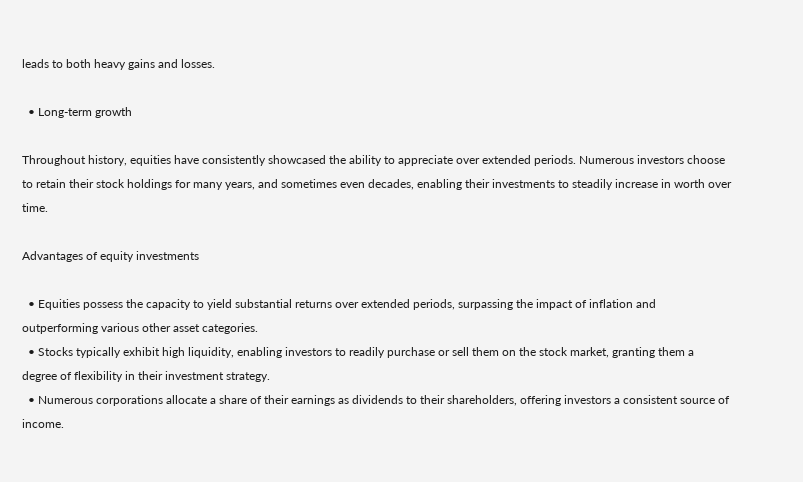leads to both heavy gains and losses.

  • Long-term growth

Throughout history, equities have consistently showcased the ability to appreciate over extended periods. Numerous investors choose to retain their stock holdings for many years, and sometimes even decades, enabling their investments to steadily increase in worth over time.

Advantages of equity investments

  • Equities possess the capacity to yield substantial returns over extended periods, surpassing the impact of inflation and outperforming various other asset categories.
  • Stocks typically exhibit high liquidity, enabling investors to readily purchase or sell them on the stock market, granting them a degree of flexibility in their investment strategy.
  • Numerous corporations allocate a share of their earnings as dividends to their shareholders, offering investors a consistent source of income.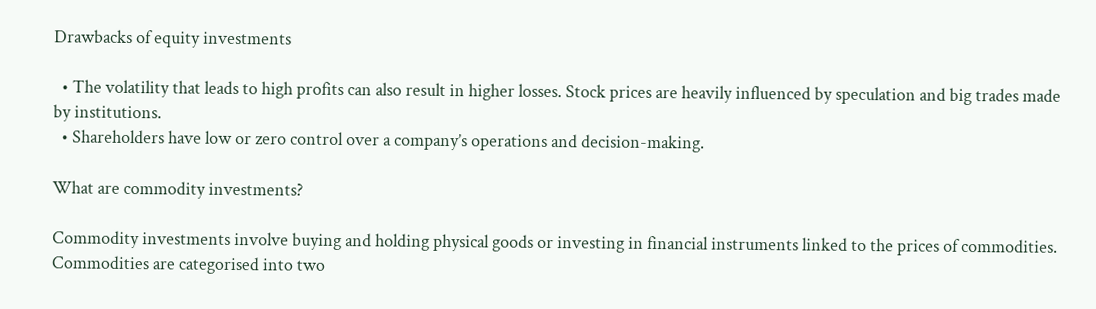Drawbacks of equity investments

  • The volatility that leads to high profits can also result in higher losses. Stock prices are heavily influenced by speculation and big trades made by institutions.
  • Shareholders have low or zero control over a company’s operations and decision-making.

What are commodity investments?

Commodity investments involve buying and holding physical goods or investing in financial instruments linked to the prices of commodities. Commodities are categorised into two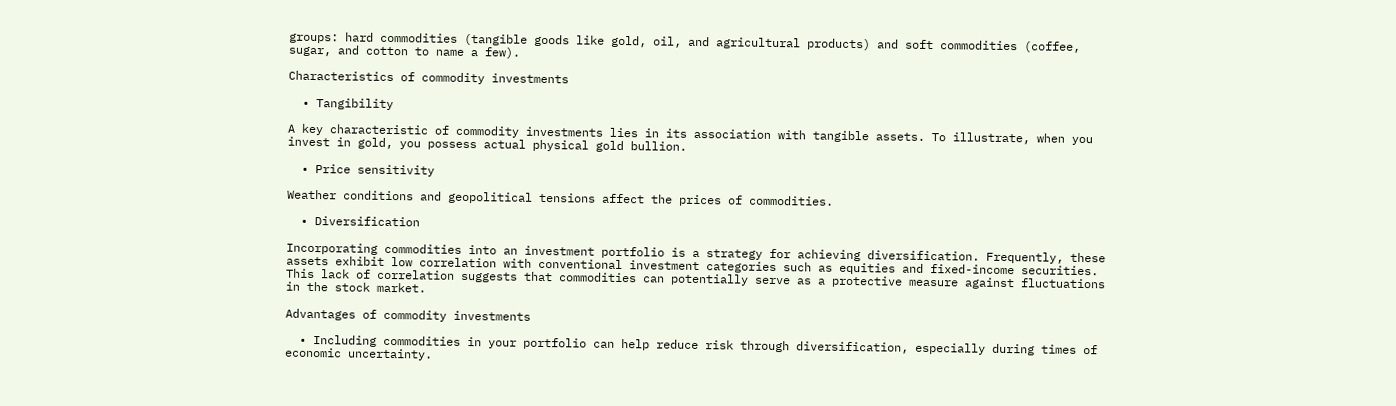groups: hard commodities (tangible goods like gold, oil, and agricultural products) and soft commodities (coffee, sugar, and cotton to name a few).

Characteristics of commodity investments

  • Tangibility

A key characteristic of commodity investments lies in its association with tangible assets. To illustrate, when you invest in gold, you possess actual physical gold bullion.

  • Price sensitivity

Weather conditions and geopolitical tensions affect the prices of commodities.

  • Diversification

Incorporating commodities into an investment portfolio is a strategy for achieving diversification. Frequently, these assets exhibit low correlation with conventional investment categories such as equities and fixed-income securities. This lack of correlation suggests that commodities can potentially serve as a protective measure against fluctuations in the stock market.

Advantages of commodity investments

  • Including commodities in your portfolio can help reduce risk through diversification, especially during times of economic uncertainty.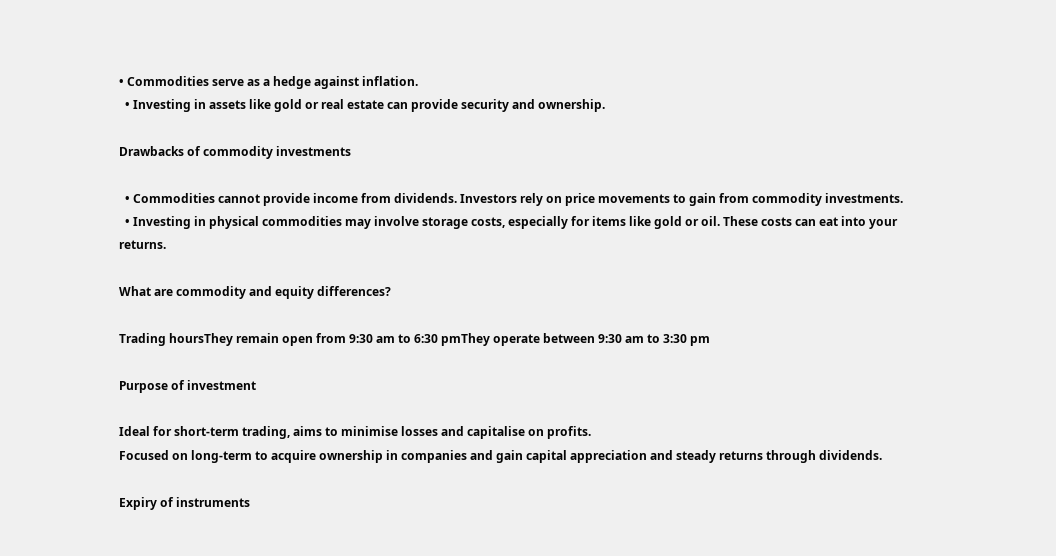• Commodities serve as a hedge against inflation.
  • Investing in assets like gold or real estate can provide security and ownership.

Drawbacks of commodity investments

  • Commodities cannot provide income from dividends. Investors rely on price movements to gain from commodity investments.
  • Investing in physical commodities may involve storage costs, especially for items like gold or oil. These costs can eat into your returns.

What are commodity and equity differences?

Trading hoursThey remain open from 9:30 am to 6:30 pmThey operate between 9:30 am to 3:30 pm

Purpose of investment

Ideal for short-term trading, aims to minimise losses and capitalise on profits.
Focused on long-term to acquire ownership in companies and gain capital appreciation and steady returns through dividends.

Expiry of instruments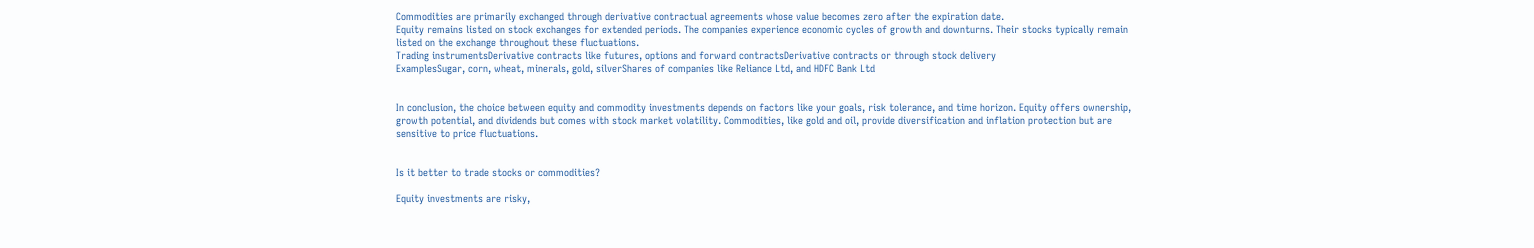Commodities are primarily exchanged through derivative contractual agreements whose value becomes zero after the expiration date.
Equity remains listed on stock exchanges for extended periods. The companies experience economic cycles of growth and downturns. Their stocks typically remain listed on the exchange throughout these fluctuations.
Trading instrumentsDerivative contracts like futures, options and forward contractsDerivative contracts or through stock delivery
ExamplesSugar, corn, wheat, minerals, gold, silverShares of companies like Reliance Ltd, and HDFC Bank Ltd


In conclusion, the choice between equity and commodity investments depends on factors like your goals, risk tolerance, and time horizon. Equity offers ownership, growth potential, and dividends but comes with stock market volatility. Commodities, like gold and oil, provide diversification and inflation protection but are sensitive to price fluctuations.


Is it better to trade stocks or commodities?

Equity investments are risky,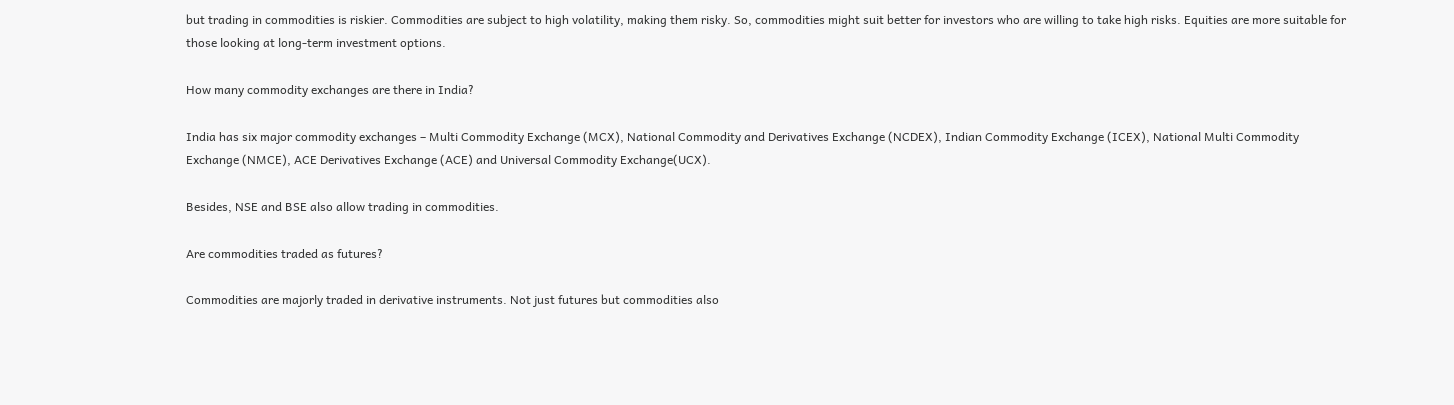but trading in commodities is riskier. Commodities are subject to high volatility, making them risky. So, commodities might suit better for investors who are willing to take high risks. Equities are more suitable for those looking at long-term investment options.

How many commodity exchanges are there in India?

India has six major commodity exchanges – Multi Commodity Exchange (MCX), National Commodity and Derivatives Exchange (NCDEX), Indian Commodity Exchange (ICEX), National Multi Commodity Exchange (NMCE), ACE Derivatives Exchange (ACE) and Universal Commodity Exchange(UCX).

Besides, NSE and BSE also allow trading in commodities.

Are commodities traded as futures?

Commodities are majorly traded in derivative instruments. Not just futures but commodities also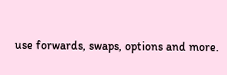use forwards, swaps, options and more.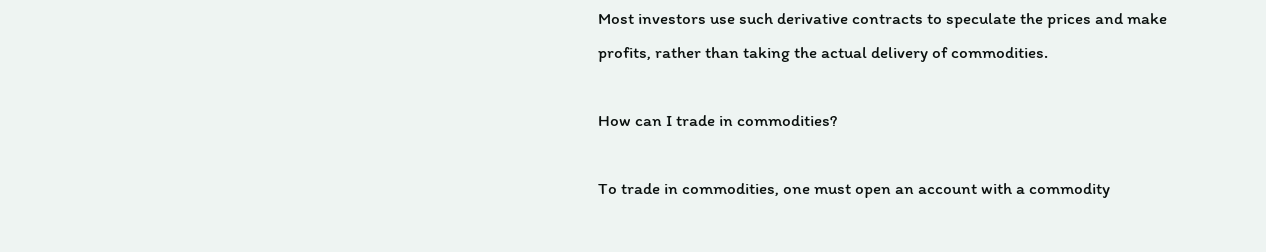Most investors use such derivative contracts to speculate the prices and make profits, rather than taking the actual delivery of commodities.

How can I trade in commodities?

To trade in commodities, one must open an account with a commodity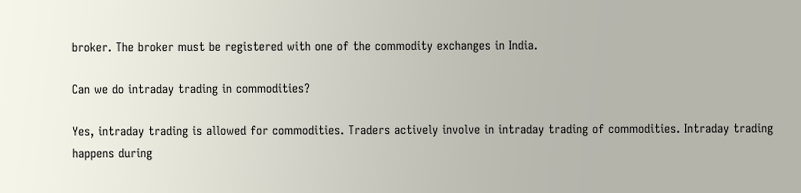broker. The broker must be registered with one of the commodity exchanges in India.

Can we do intraday trading in commodities?

Yes, intraday trading is allowed for commodities. Traders actively involve in intraday trading of commodities. Intraday trading happens during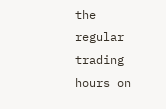the regular trading hours on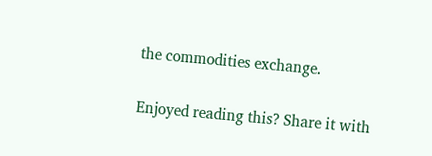the commodities exchange.

Enjoyed reading this? Share it with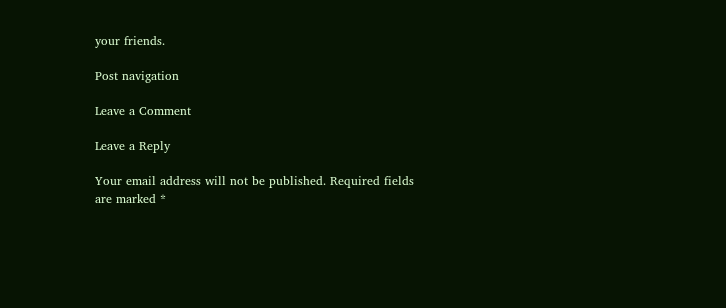your friends.

Post navigation

Leave a Comment

Leave a Reply

Your email address will not be published. Required fields are marked *